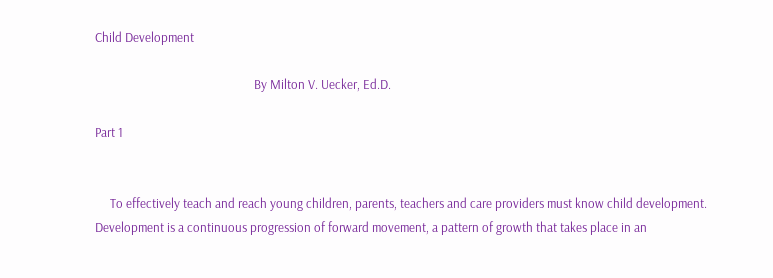Child Development

                                                     By Milton V. Uecker, Ed.D.

Part 1


     To effectively teach and reach young children, parents, teachers and care providers must know child development.   Development is a continuous progression of forward movement, a pattern of growth that takes place in an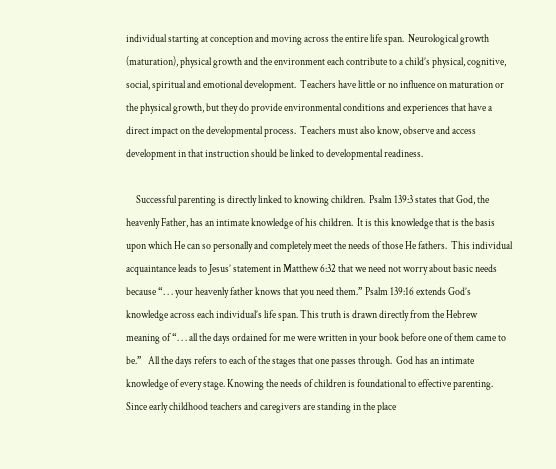individual starting at conception and moving across the entire life span.  Neurological growth (maturation), physical growth and the environment each contribute to a child’s physical, cognitive, social, spiritual and emotional development.  Teachers have little or no influence on maturation or the physical growth, but they do provide environmental conditions and experiences that have a direct impact on the developmental process.  Teachers must also know, observe and access development in that instruction should be linked to developmental readiness.

     Successful parenting is directly linked to knowing children.  Psalm 139:3 states that God, the heavenly Father, has an intimate knowledge of his children.  It is this knowledge that is the basis upon which He can so personally and completely meet the needs of those He fathers.  This individual acquaintance leads to Jesus’ statement in Matthew 6:32 that we need not worry about basic needs because “. . . your heavenly father knows that you need them.” Psalm 139:16 extends God’s knowledge across each individual’s life span. This truth is drawn directly from the Hebrew meaning of “. . . all the days ordained for me were written in your book before one of them came to be.”   All the days refers to each of the stages that one passes through.  God has an intimate knowledge of every stage. Knowing the needs of children is foundational to effective parenting. Since early childhood teachers and caregivers are standing in the place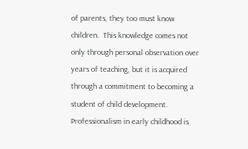of parents, they too must know children.  This knowledge comes not only through personal observation over years of teaching, but it is acquired through a commitment to becoming a student of child development. Professionalism in early childhood is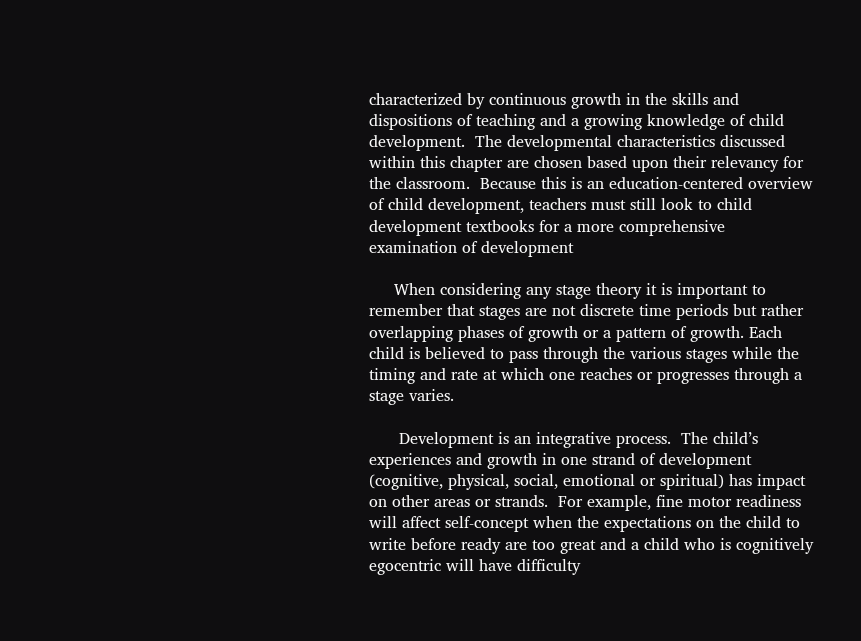characterized by continuous growth in the skills and dispositions of teaching and a growing knowledge of child development.  The developmental characteristics discussed within this chapter are chosen based upon their relevancy for the classroom.  Because this is an education-centered overview of child development, teachers must still look to child development textbooks for a more comprehensive examination of development

     When considering any stage theory it is important to remember that stages are not discrete time periods but rather overlapping phases of growth or a pattern of growth. Each child is believed to pass through the various stages while the timing and rate at which one reaches or progresses through a stage varies.

      Development is an integrative process.  The child’s experiences and growth in one strand of development (cognitive, physical, social, emotional or spiritual) has impact on other areas or strands.  For example, fine motor readiness will affect self-concept when the expectations on the child to write before ready are too great and a child who is cognitively egocentric will have difficulty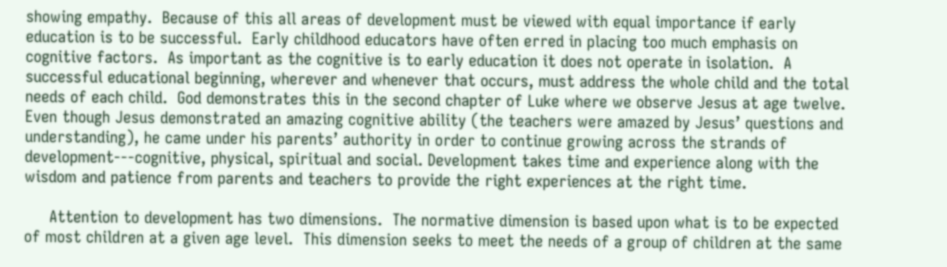showing empathy.  Because of this all areas of development must be viewed with equal importance if early education is to be successful.  Early childhood educators have often erred in placing too much emphasis on cognitive factors.  As important as the cognitive is to early education it does not operate in isolation.  A successful educational beginning, wherever and whenever that occurs, must address the whole child and the total needs of each child.  God demonstrates this in the second chapter of Luke where we observe Jesus at age twelve.  Even though Jesus demonstrated an amazing cognitive ability (the teachers were amazed by Jesus’ questions and understanding), he came under his parents’ authority in order to continue growing across the strands of development---cognitive, physical, spiritual and social. Development takes time and experience along with the wisdom and patience from parents and teachers to provide the right experiences at the right time.

     Attention to development has two dimensions.  The normative dimension is based upon what is to be expected of most children at a given age level.  This dimension seeks to meet the needs of a group of children at the same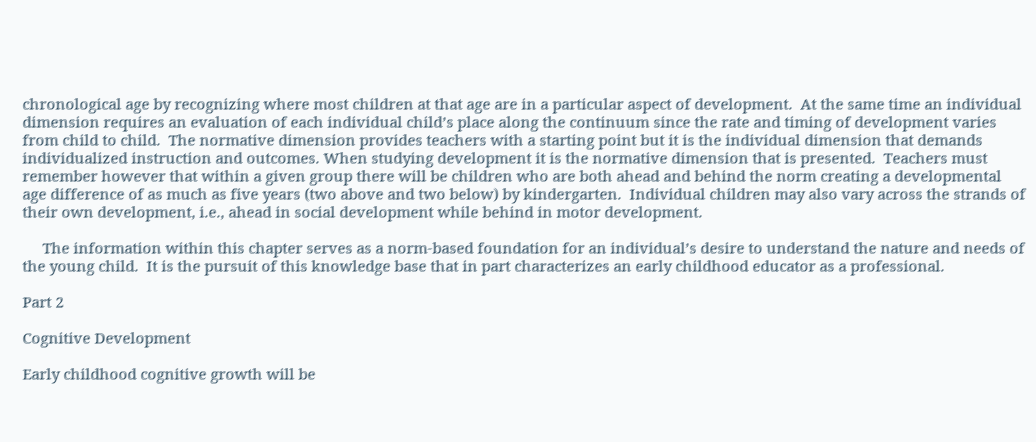chronological age by recognizing where most children at that age are in a particular aspect of development.  At the same time an individual dimension requires an evaluation of each individual child’s place along the continuum since the rate and timing of development varies from child to child.  The normative dimension provides teachers with a starting point but it is the individual dimension that demands individualized instruction and outcomes. When studying development it is the normative dimension that is presented.  Teachers must remember however that within a given group there will be children who are both ahead and behind the norm creating a developmental age difference of as much as five years (two above and two below) by kindergarten.  Individual children may also vary across the strands of their own development, i.e., ahead in social development while behind in motor development.

     The information within this chapter serves as a norm-based foundation for an individual’s desire to understand the nature and needs of the young child.  It is the pursuit of this knowledge base that in part characterizes an early childhood educator as a professional.

Part 2

Cognitive Development

Early childhood cognitive growth will be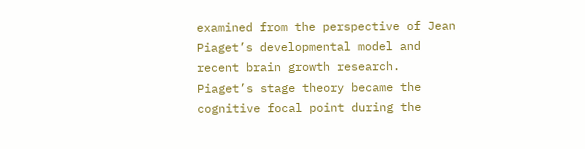examined from the perspective of Jean Piaget’s developmental model and recent brain growth research.  Piaget’s stage theory became the cognitive focal point during the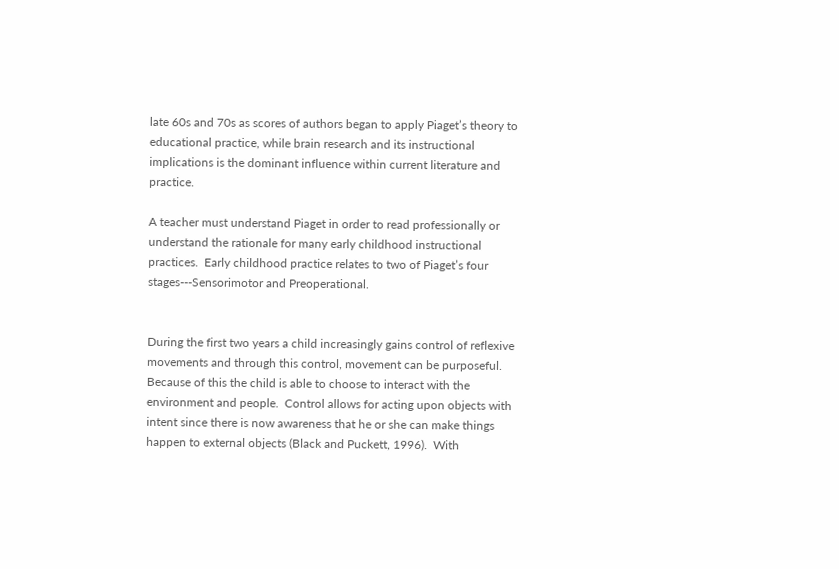late 60s and 70s as scores of authors began to apply Piaget’s theory to educational practice, while brain research and its instructional implications is the dominant influence within current literature and practice.

A teacher must understand Piaget in order to read professionally or understand the rationale for many early childhood instructional practices.  Early childhood practice relates to two of Piaget’s four stages---Sensorimotor and Preoperational.


During the first two years a child increasingly gains control of reflexive movements and through this control, movement can be purposeful.  Because of this the child is able to choose to interact with the environment and people.  Control allows for acting upon objects with intent since there is now awareness that he or she can make things happen to external objects (Black and Puckett, 1996).  With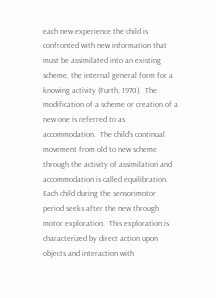each new experience the child is confronted with new information that must be assimilated into an existing scheme, the internal general form for a knowing activity (Furth, 1970).  The modification of a scheme or creation of a new one is referred to as accommodation.  The child’s continual movement from old to new scheme through the activity of assimilation and accommodation is called equilibration.  Each child during the sensorimotor period seeks after the new through motor exploration.  This exploration is characterized by direct action upon objects and interaction with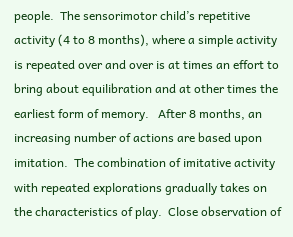people.  The sensorimotor child’s repetitive activity (4 to 8 months), where a simple activity is repeated over and over is at times an effort to bring about equilibration and at other times the earliest form of memory.   After 8 months, an increasing number of actions are based upon imitation.  The combination of imitative activity with repeated explorations gradually takes on the characteristics of play.  Close observation of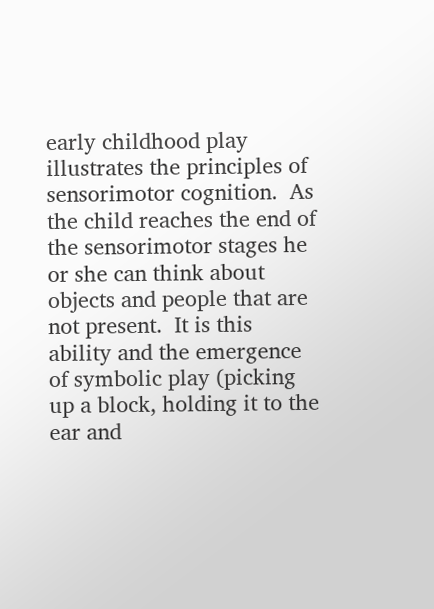early childhood play illustrates the principles of sensorimotor cognition.  As the child reaches the end of the sensorimotor stages he or she can think about objects and people that are not present.  It is this ability and the emergence of symbolic play (picking up a block, holding it to the ear and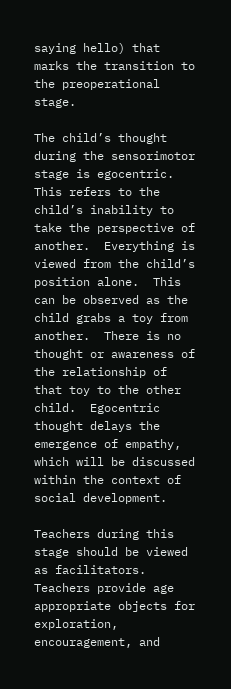saying hello) that marks the transition to the preoperational stage.

The child’s thought during the sensorimotor stage is egocentric.  This refers to the child’s inability to take the perspective of another.  Everything is viewed from the child’s position alone.  This can be observed as the child grabs a toy from another.  There is no thought or awareness of the relationship of that toy to the other child.  Egocentric thought delays the emergence of empathy, which will be discussed within the context of social development.

Teachers during this stage should be viewed as facilitators.  Teachers provide age appropriate objects for exploration, encouragement, and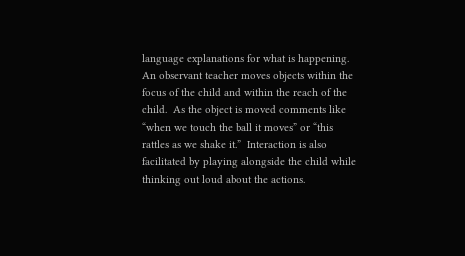language explanations for what is happening.  An observant teacher moves objects within the focus of the child and within the reach of the child.  As the object is moved comments like “when we touch the ball it moves” or “this rattles as we shake it.”  Interaction is also facilitated by playing alongside the child while thinking out loud about the actions.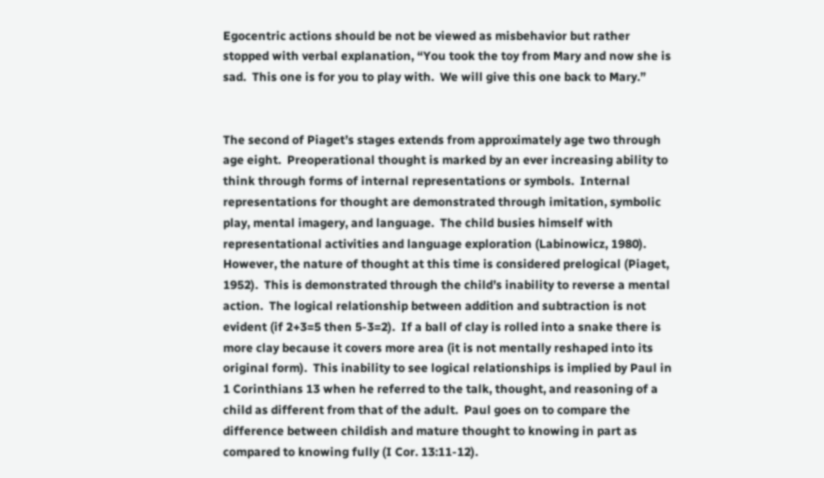Egocentric actions should be not be viewed as misbehavior but rather stopped with verbal explanation, “You took the toy from Mary and now she is sad.  This one is for you to play with.  We will give this one back to Mary.”


The second of Piaget’s stages extends from approximately age two through age eight.  Preoperational thought is marked by an ever increasing ability to think through forms of internal representations or symbols.  Internal representations for thought are demonstrated through imitation, symbolic play, mental imagery, and language.  The child busies himself with representational activities and language exploration (Labinowicz, 1980).  However, the nature of thought at this time is considered prelogical (Piaget, 1952).  This is demonstrated through the child’s inability to reverse a mental action.  The logical relationship between addition and subtraction is not evident (if 2+3=5 then 5-3=2).  If a ball of clay is rolled into a snake there is more clay because it covers more area (it is not mentally reshaped into its original form).  This inability to see logical relationships is implied by Paul in 1 Corinthians 13 when he referred to the talk, thought, and reasoning of a child as different from that of the adult.  Paul goes on to compare the difference between childish and mature thought to knowing in part as compared to knowing fully (I Cor. 13:11-12).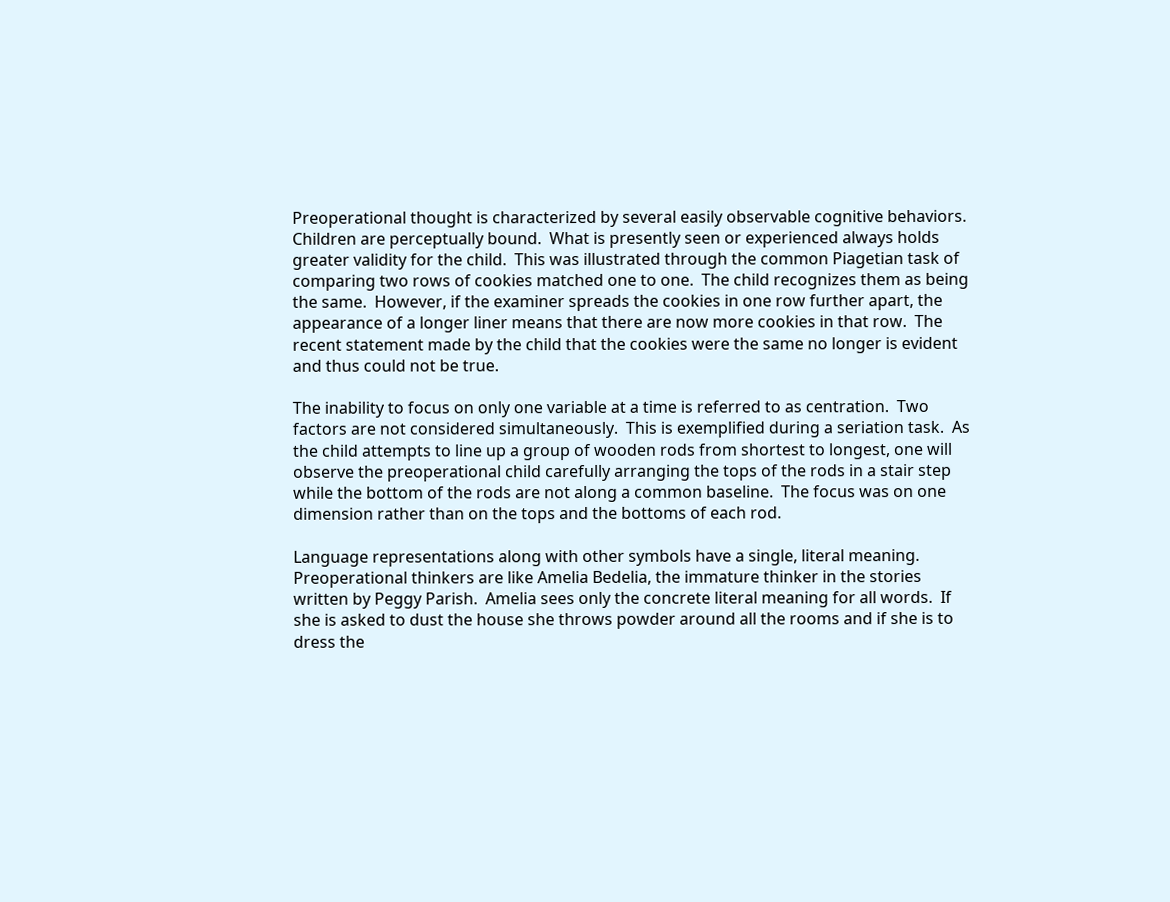Preoperational thought is characterized by several easily observable cognitive behaviors. Children are perceptually bound.  What is presently seen or experienced always holds greater validity for the child.  This was illustrated through the common Piagetian task of comparing two rows of cookies matched one to one.  The child recognizes them as being the same.  However, if the examiner spreads the cookies in one row further apart, the appearance of a longer liner means that there are now more cookies in that row.  The recent statement made by the child that the cookies were the same no longer is evident and thus could not be true.

The inability to focus on only one variable at a time is referred to as centration.  Two factors are not considered simultaneously.  This is exemplified during a seriation task.  As the child attempts to line up a group of wooden rods from shortest to longest, one will observe the preoperational child carefully arranging the tops of the rods in a stair step while the bottom of the rods are not along a common baseline.  The focus was on one dimension rather than on the tops and the bottoms of each rod.

Language representations along with other symbols have a single, literal meaning.  Preoperational thinkers are like Amelia Bedelia, the immature thinker in the stories written by Peggy Parish.  Amelia sees only the concrete literal meaning for all words.  If she is asked to dust the house she throws powder around all the rooms and if she is to dress the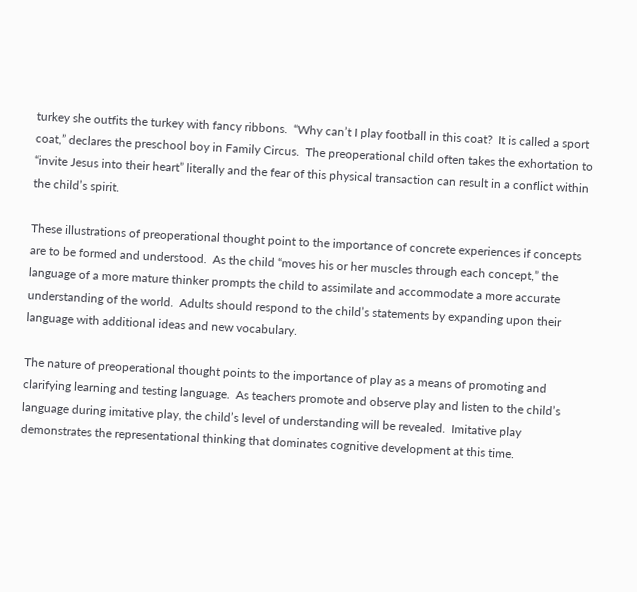turkey she outfits the turkey with fancy ribbons.  “Why can’t I play football in this coat?  It is called a sport coat,” declares the preschool boy in Family Circus.  The preoperational child often takes the exhortation to “invite Jesus into their heart” literally and the fear of this physical transaction can result in a conflict within the child’s spirit.

These illustrations of preoperational thought point to the importance of concrete experiences if concepts are to be formed and understood.  As the child “moves his or her muscles through each concept,” the language of a more mature thinker prompts the child to assimilate and accommodate a more accurate understanding of the world.  Adults should respond to the child’s statements by expanding upon their language with additional ideas and new vocabulary.

The nature of preoperational thought points to the importance of play as a means of promoting and clarifying learning and testing language.  As teachers promote and observe play and listen to the child’s language during imitative play, the child’s level of understanding will be revealed.  Imitative play demonstrates the representational thinking that dominates cognitive development at this time.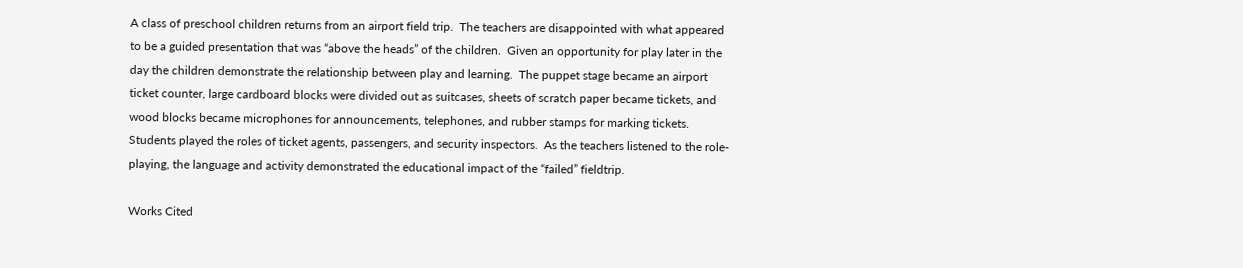A class of preschool children returns from an airport field trip.  The teachers are disappointed with what appeared to be a guided presentation that was “above the heads” of the children.  Given an opportunity for play later in the day the children demonstrate the relationship between play and learning.  The puppet stage became an airport ticket counter, large cardboard blocks were divided out as suitcases, sheets of scratch paper became tickets, and wood blocks became microphones for announcements, telephones, and rubber stamps for marking tickets.  Students played the roles of ticket agents, passengers, and security inspectors.  As the teachers listened to the role-playing, the language and activity demonstrated the educational impact of the “failed” fieldtrip.

Works Cited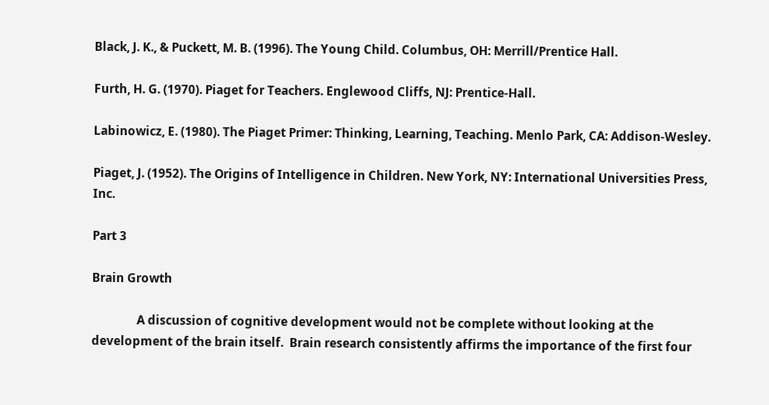Black, J. K., & Puckett, M. B. (1996). The Young Child. Columbus, OH: Merrill/Prentice Hall.

Furth, H. G. (1970). Piaget for Teachers. Englewood Cliffs, NJ: Prentice-Hall.

Labinowicz, E. (1980). The Piaget Primer: Thinking, Learning, Teaching. Menlo Park, CA: Addison-Wesley.

Piaget, J. (1952). The Origins of Intelligence in Children. New York, NY: International Universities Press, Inc.

Part 3

Brain Growth

               A discussion of cognitive development would not be complete without looking at the development of the brain itself.  Brain research consistently affirms the importance of the first four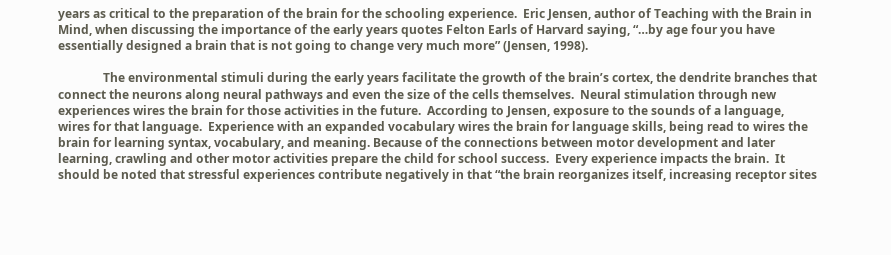years as critical to the preparation of the brain for the schooling experience.  Eric Jensen, author of Teaching with the Brain in Mind, when discussing the importance of the early years quotes Felton Earls of Harvard saying, “…by age four you have essentially designed a brain that is not going to change very much more” (Jensen, 1998).

               The environmental stimuli during the early years facilitate the growth of the brain’s cortex, the dendrite branches that connect the neurons along neural pathways and even the size of the cells themselves.  Neural stimulation through new experiences wires the brain for those activities in the future.  According to Jensen, exposure to the sounds of a language, wires for that language.  Experience with an expanded vocabulary wires the brain for language skills, being read to wires the brain for learning syntax, vocabulary, and meaning. Because of the connections between motor development and later learning, crawling and other motor activities prepare the child for school success.  Every experience impacts the brain.  It should be noted that stressful experiences contribute negatively in that “the brain reorganizes itself, increasing receptor sites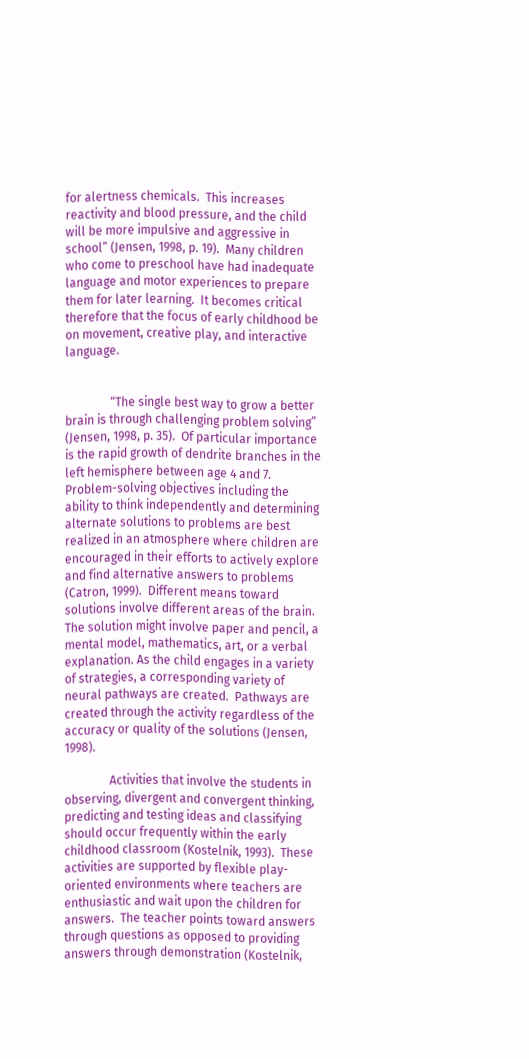for alertness chemicals.  This increases reactivity and blood pressure, and the child will be more impulsive and aggressive in school” (Jensen, 1998, p. 19).  Many children who come to preschool have had inadequate language and motor experiences to prepare them for later learning.  It becomes critical therefore that the focus of early childhood be on movement, creative play, and interactive language.


               “The single best way to grow a better brain is through challenging problem solving” (Jensen, 1998, p. 35).  Of particular importance is the rapid growth of dendrite branches in the left hemisphere between age 4 and 7.  Problem-solving objectives including the ability to think independently and determining alternate solutions to problems are best realized in an atmosphere where children are encouraged in their efforts to actively explore and find alternative answers to problems (Catron, 1999).  Different means toward solutions involve different areas of the brain.  The solution might involve paper and pencil, a mental model, mathematics, art, or a verbal explanation. As the child engages in a variety of strategies, a corresponding variety of neural pathways are created.  Pathways are created through the activity regardless of the accuracy or quality of the solutions (Jensen, 1998).

               Activities that involve the students in observing, divergent and convergent thinking, predicting and testing ideas and classifying should occur frequently within the early childhood classroom (Kostelnik, 1993).  These activities are supported by flexible play-oriented environments where teachers are enthusiastic and wait upon the children for answers.  The teacher points toward answers through questions as opposed to providing answers through demonstration (Kostelnik,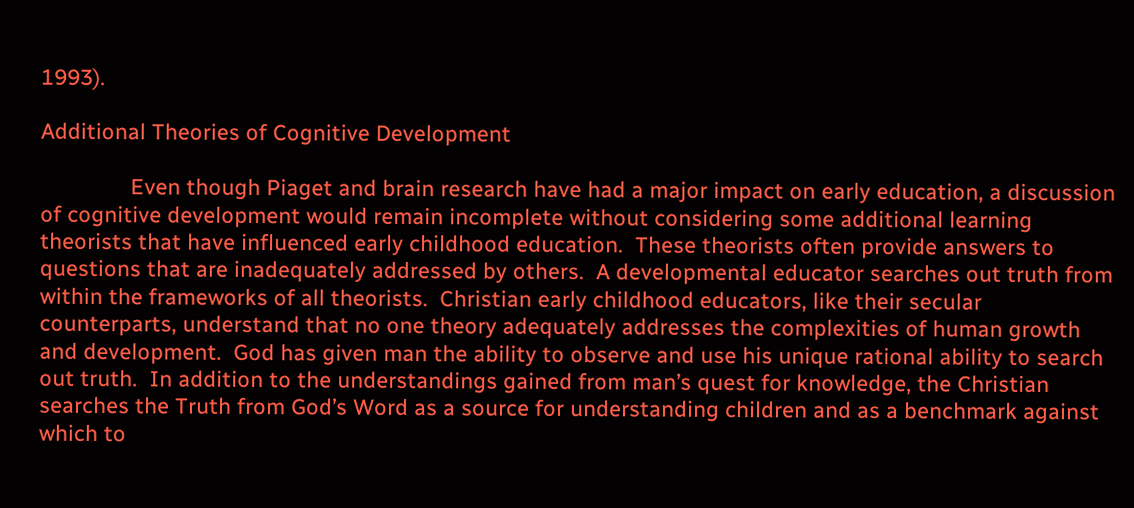1993).

Additional Theories of Cognitive Development

               Even though Piaget and brain research have had a major impact on early education, a discussion of cognitive development would remain incomplete without considering some additional learning theorists that have influenced early childhood education.  These theorists often provide answers to questions that are inadequately addressed by others.  A developmental educator searches out truth from within the frameworks of all theorists.  Christian early childhood educators, like their secular counterparts, understand that no one theory adequately addresses the complexities of human growth and development.  God has given man the ability to observe and use his unique rational ability to search out truth.  In addition to the understandings gained from man’s quest for knowledge, the Christian searches the Truth from God’s Word as a source for understanding children and as a benchmark against which to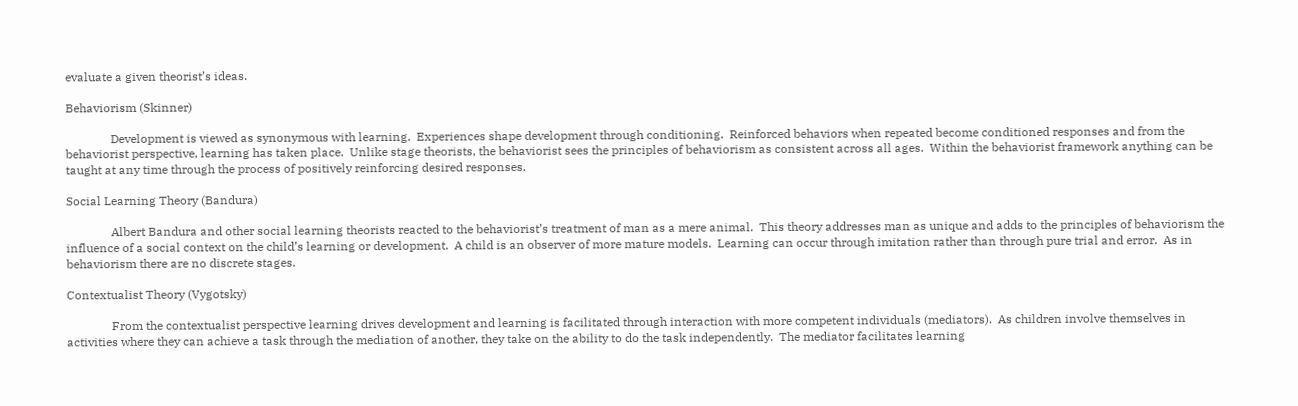evaluate a given theorist’s ideas.

Behaviorism (Skinner)

               Development is viewed as synonymous with learning.  Experiences shape development through conditioning.  Reinforced behaviors when repeated become conditioned responses and from the behaviorist perspective, learning has taken place.  Unlike stage theorists, the behaviorist sees the principles of behaviorism as consistent across all ages.  Within the behaviorist framework anything can be taught at any time through the process of positively reinforcing desired responses.

Social Learning Theory (Bandura)

               Albert Bandura and other social learning theorists reacted to the behaviorist’s treatment of man as a mere animal.  This theory addresses man as unique and adds to the principles of behaviorism the influence of a social context on the child’s learning or development.  A child is an observer of more mature models.  Learning can occur through imitation rather than through pure trial and error.  As in behaviorism there are no discrete stages.

Contextualist Theory (Vygotsky)

               From the contextualist perspective learning drives development and learning is facilitated through interaction with more competent individuals (mediators).  As children involve themselves in activities where they can achieve a task through the mediation of another, they take on the ability to do the task independently.  The mediator facilitates learning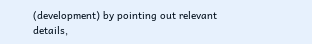(development) by pointing out relevant details,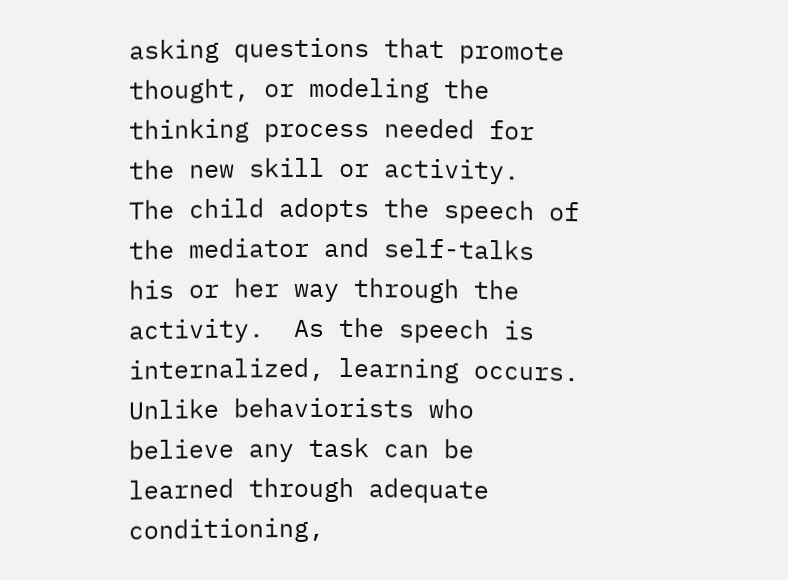asking questions that promote thought, or modeling the thinking process needed for the new skill or activity.  The child adopts the speech of the mediator and self-talks his or her way through the activity.  As the speech is internalized, learning occurs.  Unlike behaviorists who believe any task can be learned through adequate conditioning,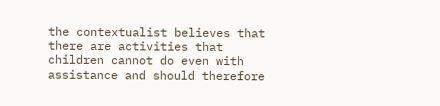the contextualist believes that there are activities that children cannot do even with assistance and should therefore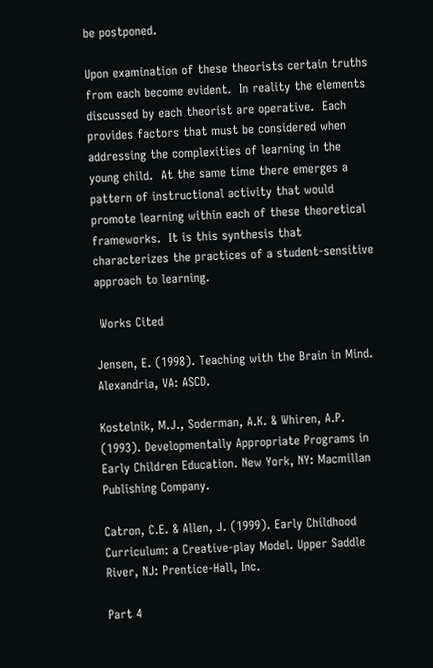be postponed.

Upon examination of these theorists certain truths from each become evident.  In reality the elements discussed by each theorist are operative.  Each provides factors that must be considered when addressing the complexities of learning in the young child.  At the same time there emerges a pattern of instructional activity that would promote learning within each of these theoretical frameworks.  It is this synthesis that characterizes the practices of a student-sensitive approach to learning.

 Works Cited

Jensen, E. (1998). Teaching with the Brain in Mind. Alexandria, VA: ASCD.

Kostelnik, M.J., Soderman, A.K. & Whiren, A.P. (1993). Developmentally Appropriate Programs in Early Children Education. New York, NY: Macmillan Publishing Company.

Catron, C.E. & Allen, J. (1999). Early Childhood Curriculum: a Creative-play Model. Upper Saddle River, NJ: Prentice-Hall, Inc.

Part 4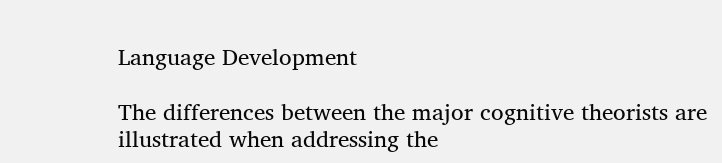Language Development

The differences between the major cognitive theorists are illustrated when addressing the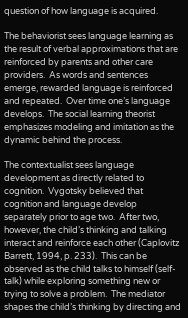question of how language is acquired.

The behaviorist sees language learning as the result of verbal approximations that are reinforced by parents and other care providers.  As words and sentences emerge, rewarded language is reinforced and repeated.  Over time one’s language develops.  The social learning theorist emphasizes modeling and imitation as the dynamic behind the process.

The contextualist sees language development as directly related to cognition.  Vygotsky believed that cognition and language develop separately prior to age two.  After two, however, the child’s thinking and talking interact and reinforce each other (Caplovitz Barrett, 1994, p. 233).  This can be observed as the child talks to himself (self-talk) while exploring something new or trying to solve a problem.  The mediator shapes the child’s thinking by directing and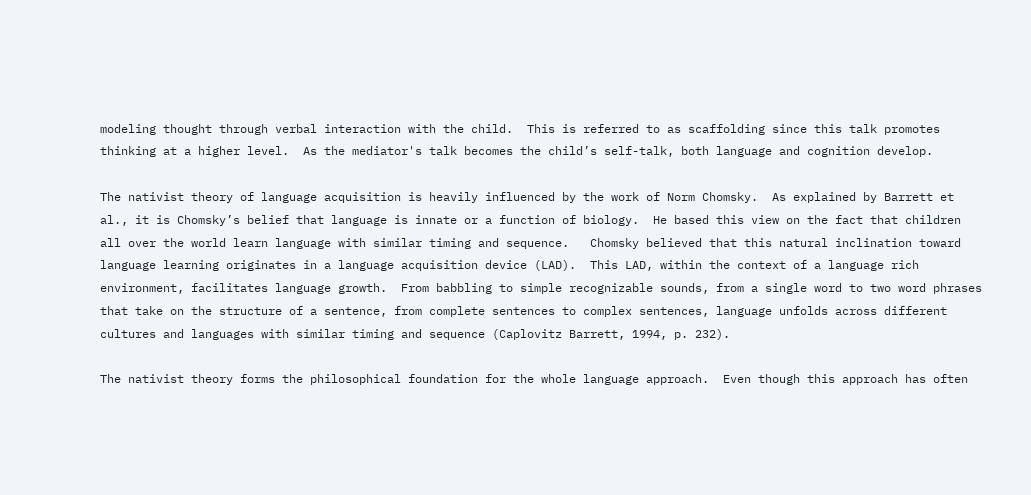modeling thought through verbal interaction with the child.  This is referred to as scaffolding since this talk promotes thinking at a higher level.  As the mediator's talk becomes the child’s self-talk, both language and cognition develop.

The nativist theory of language acquisition is heavily influenced by the work of Norm Chomsky.  As explained by Barrett et al., it is Chomsky’s belief that language is innate or a function of biology.  He based this view on the fact that children all over the world learn language with similar timing and sequence.   Chomsky believed that this natural inclination toward language learning originates in a language acquisition device (LAD).  This LAD, within the context of a language rich environment, facilitates language growth.  From babbling to simple recognizable sounds, from a single word to two word phrases that take on the structure of a sentence, from complete sentences to complex sentences, language unfolds across different cultures and languages with similar timing and sequence (Caplovitz Barrett, 1994, p. 232).

The nativist theory forms the philosophical foundation for the whole language approach.  Even though this approach has often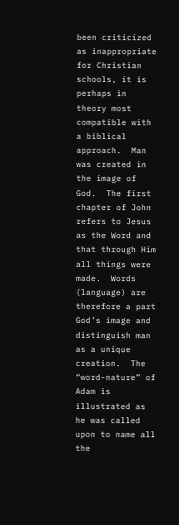been criticized as inappropriate for Christian schools, it is perhaps in theory most compatible with a biblical approach.  Man was created in the image of God.  The first chapter of John refers to Jesus as the Word and that through Him all things were made.  Words (language) are therefore a part God’s image and distinguish man as a unique creation.  The “word-nature” of Adam is illustrated as he was called upon to name all the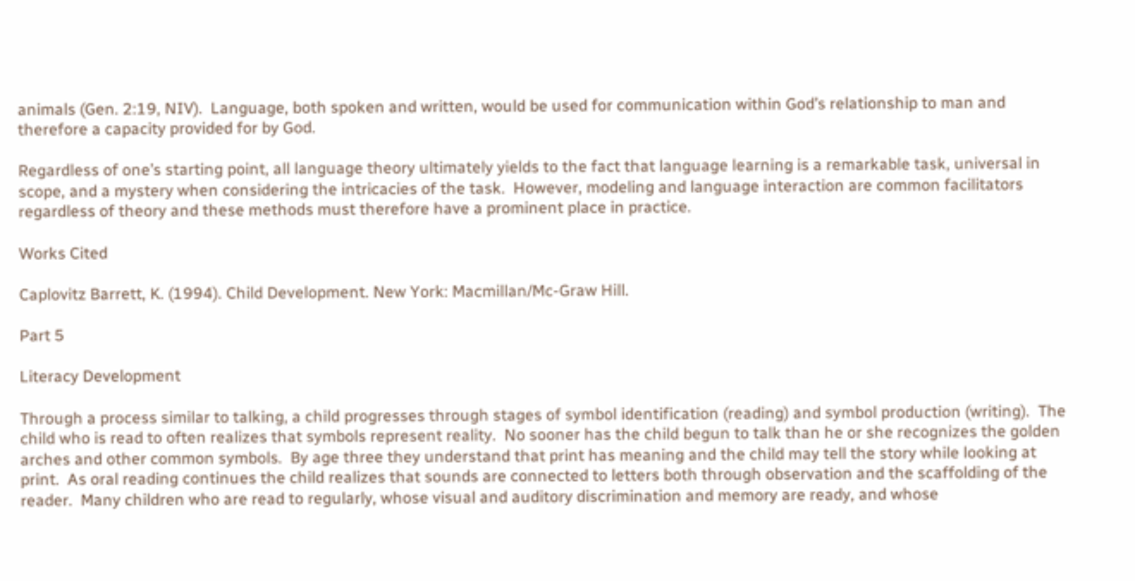animals (Gen. 2:19, NIV).  Language, both spoken and written, would be used for communication within God’s relationship to man and therefore a capacity provided for by God.

Regardless of one’s starting point, all language theory ultimately yields to the fact that language learning is a remarkable task, universal in scope, and a mystery when considering the intricacies of the task.  However, modeling and language interaction are common facilitators regardless of theory and these methods must therefore have a prominent place in practice.

Works Cited

Caplovitz Barrett, K. (1994). Child Development. New York: Macmillan/Mc-Graw Hill.

Part 5

Literacy Development

Through a process similar to talking, a child progresses through stages of symbol identification (reading) and symbol production (writing).  The child who is read to often realizes that symbols represent reality.  No sooner has the child begun to talk than he or she recognizes the golden arches and other common symbols.  By age three they understand that print has meaning and the child may tell the story while looking at print.  As oral reading continues the child realizes that sounds are connected to letters both through observation and the scaffolding of the reader.  Many children who are read to regularly, whose visual and auditory discrimination and memory are ready, and whose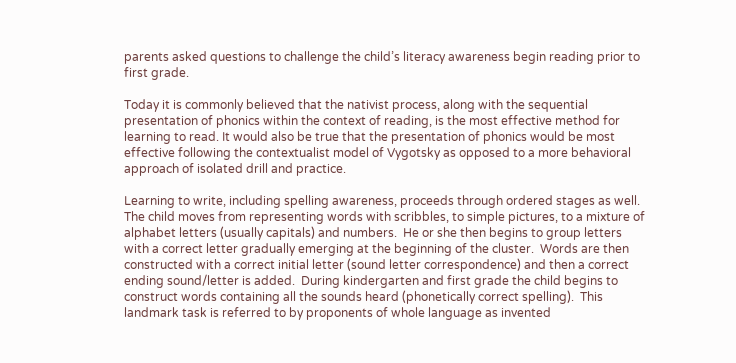parents asked questions to challenge the child’s literacy awareness begin reading prior to first grade.

Today it is commonly believed that the nativist process, along with the sequential presentation of phonics within the context of reading, is the most effective method for learning to read. It would also be true that the presentation of phonics would be most effective following the contextualist model of Vygotsky as opposed to a more behavioral approach of isolated drill and practice.

Learning to write, including spelling awareness, proceeds through ordered stages as well.  The child moves from representing words with scribbles, to simple pictures, to a mixture of alphabet letters (usually capitals) and numbers.  He or she then begins to group letters with a correct letter gradually emerging at the beginning of the cluster.  Words are then constructed with a correct initial letter (sound letter correspondence) and then a correct ending sound/letter is added.  During kindergarten and first grade the child begins to construct words containing all the sounds heard (phonetically correct spelling).  This landmark task is referred to by proponents of whole language as invented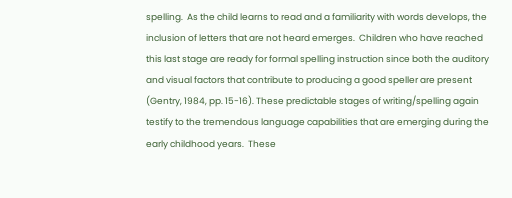spelling.  As the child learns to read and a familiarity with words develops, the inclusion of letters that are not heard emerges.  Children who have reached this last stage are ready for formal spelling instruction since both the auditory and visual factors that contribute to producing a good speller are present (Gentry, 1984, pp. 15-16). These predictable stages of writing/spelling again testify to the tremendous language capabilities that are emerging during the early childhood years.  These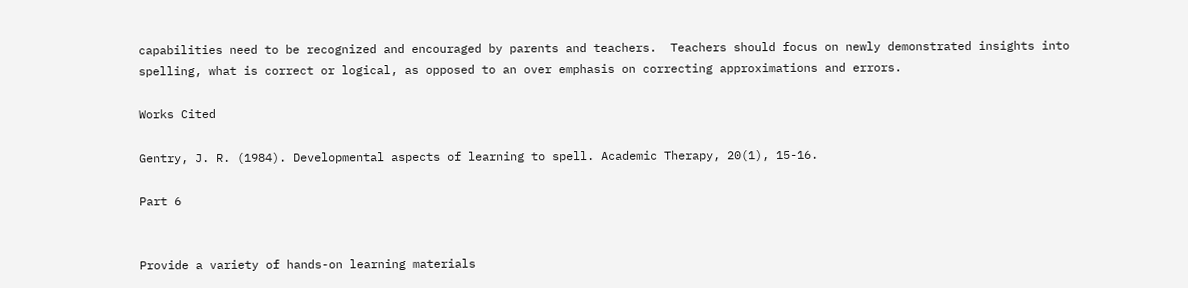capabilities need to be recognized and encouraged by parents and teachers.  Teachers should focus on newly demonstrated insights into spelling, what is correct or logical, as opposed to an over emphasis on correcting approximations and errors.

Works Cited

Gentry, J. R. (1984). Developmental aspects of learning to spell. Academic Therapy, 20(1), 15-16.

Part 6


Provide a variety of hands-on learning materials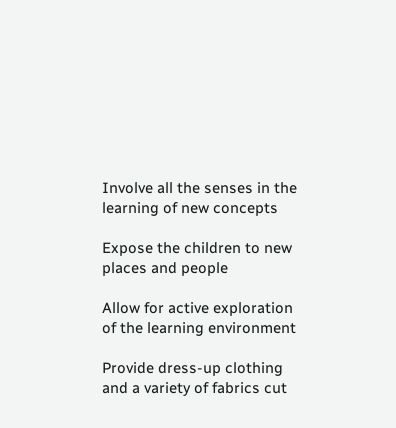Involve all the senses in the learning of new concepts

Expose the children to new places and people

Allow for active exploration of the learning environment

Provide dress-up clothing and a variety of fabrics cut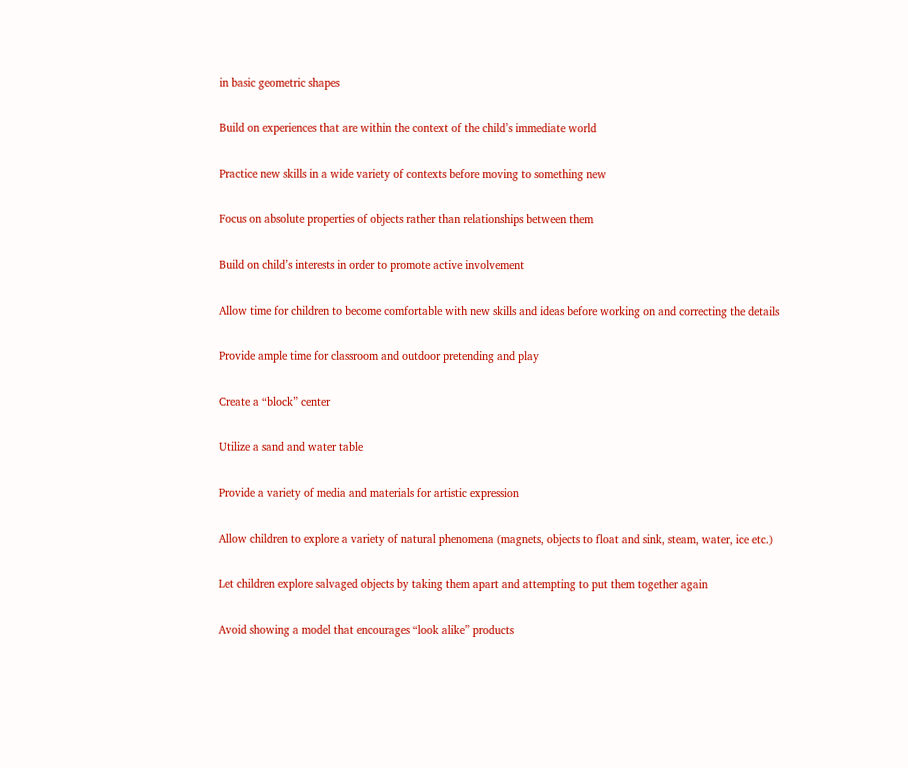in basic geometric shapes

Build on experiences that are within the context of the child’s immediate world

Practice new skills in a wide variety of contexts before moving to something new

Focus on absolute properties of objects rather than relationships between them

Build on child’s interests in order to promote active involvement

Allow time for children to become comfortable with new skills and ideas before working on and correcting the details

Provide ample time for classroom and outdoor pretending and play

Create a “block” center

Utilize a sand and water table

Provide a variety of media and materials for artistic expression

Allow children to explore a variety of natural phenomena (magnets, objects to float and sink, steam, water, ice etc.)

Let children explore salvaged objects by taking them apart and attempting to put them together again

Avoid showing a model that encourages “look alike” products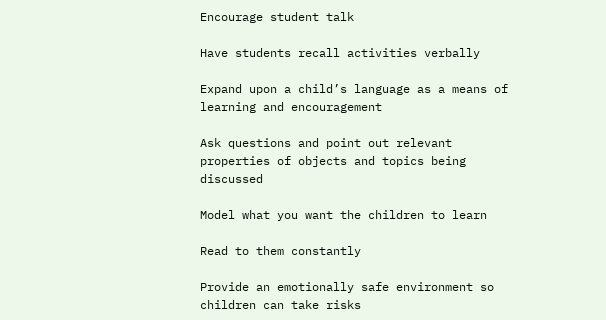Encourage student talk

Have students recall activities verbally

Expand upon a child’s language as a means of learning and encouragement

Ask questions and point out relevant properties of objects and topics being discussed

Model what you want the children to learn

Read to them constantly

Provide an emotionally safe environment so children can take risks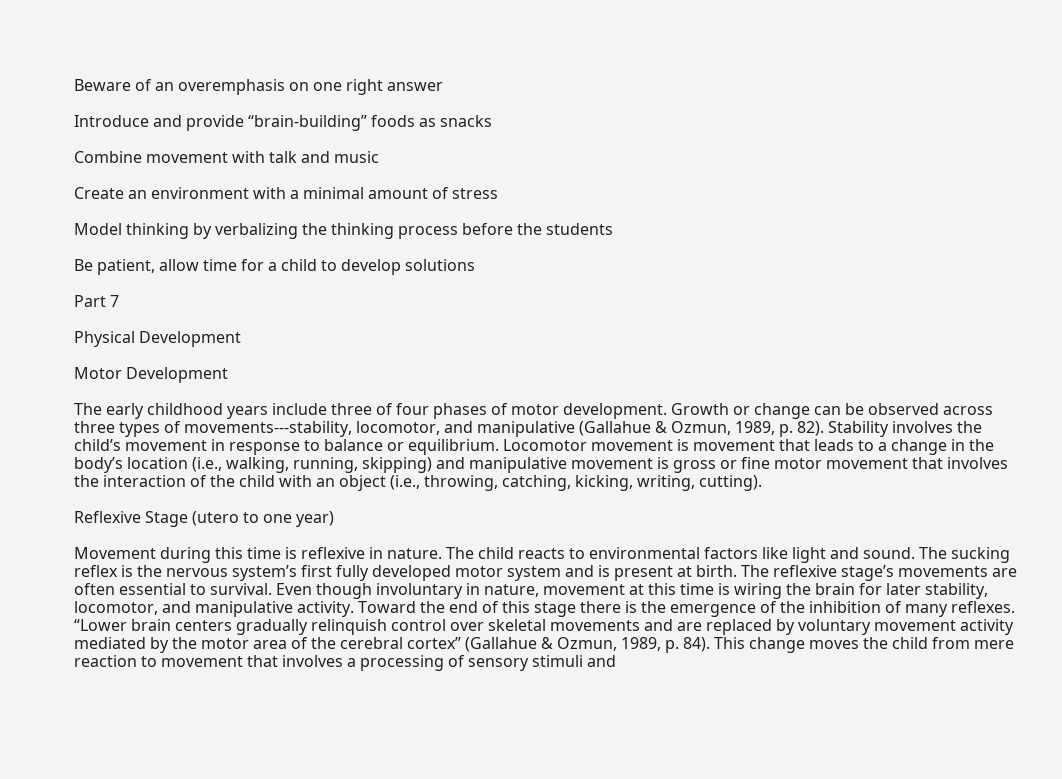Beware of an overemphasis on one right answer

Introduce and provide “brain-building” foods as snacks

Combine movement with talk and music

Create an environment with a minimal amount of stress

Model thinking by verbalizing the thinking process before the students

Be patient, allow time for a child to develop solutions

Part 7

Physical Development

Motor Development

The early childhood years include three of four phases of motor development. Growth or change can be observed across three types of movements---stability, locomotor, and manipulative (Gallahue & Ozmun, 1989, p. 82). Stability involves the child’s movement in response to balance or equilibrium. Locomotor movement is movement that leads to a change in the body’s location (i.e., walking, running, skipping) and manipulative movement is gross or fine motor movement that involves the interaction of the child with an object (i.e., throwing, catching, kicking, writing, cutting).

Reflexive Stage (utero to one year)

Movement during this time is reflexive in nature. The child reacts to environmental factors like light and sound. The sucking reflex is the nervous system’s first fully developed motor system and is present at birth. The reflexive stage’s movements are often essential to survival. Even though involuntary in nature, movement at this time is wiring the brain for later stability, locomotor, and manipulative activity. Toward the end of this stage there is the emergence of the inhibition of many reflexes. “Lower brain centers gradually relinquish control over skeletal movements and are replaced by voluntary movement activity mediated by the motor area of the cerebral cortex” (Gallahue & Ozmun, 1989, p. 84). This change moves the child from mere reaction to movement that involves a processing of sensory stimuli and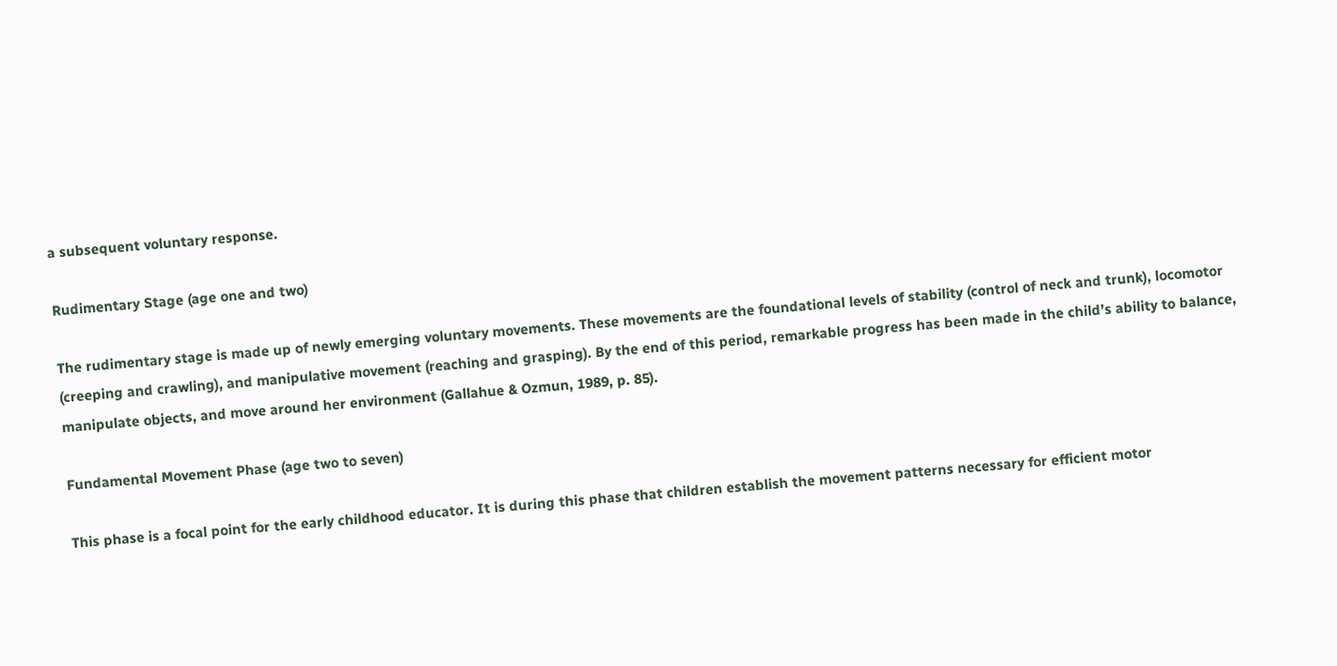a subsequent voluntary response.

Rudimentary Stage (age one and two)

The rudimentary stage is made up of newly emerging voluntary movements. These movements are the foundational levels of stability (control of neck and trunk), locomotor (creeping and crawling), and manipulative movement (reaching and grasping). By the end of this period, remarkable progress has been made in the child’s ability to balance, manipulate objects, and move around her environment (Gallahue & Ozmun, 1989, p. 85).

Fundamental Movement Phase (age two to seven)

This phase is a focal point for the early childhood educator. It is during this phase that children establish the movement patterns necessary for efficient motor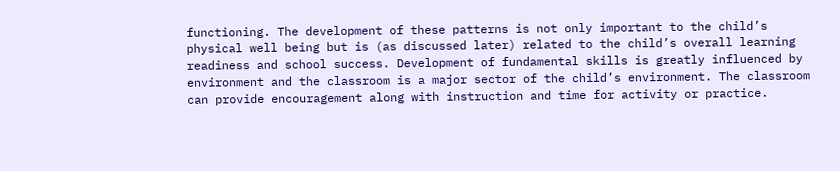functioning. The development of these patterns is not only important to the child’s physical well being but is (as discussed later) related to the child’s overall learning readiness and school success. Development of fundamental skills is greatly influenced by environment and the classroom is a major sector of the child’s environment. The classroom can provide encouragement along with instruction and time for activity or practice.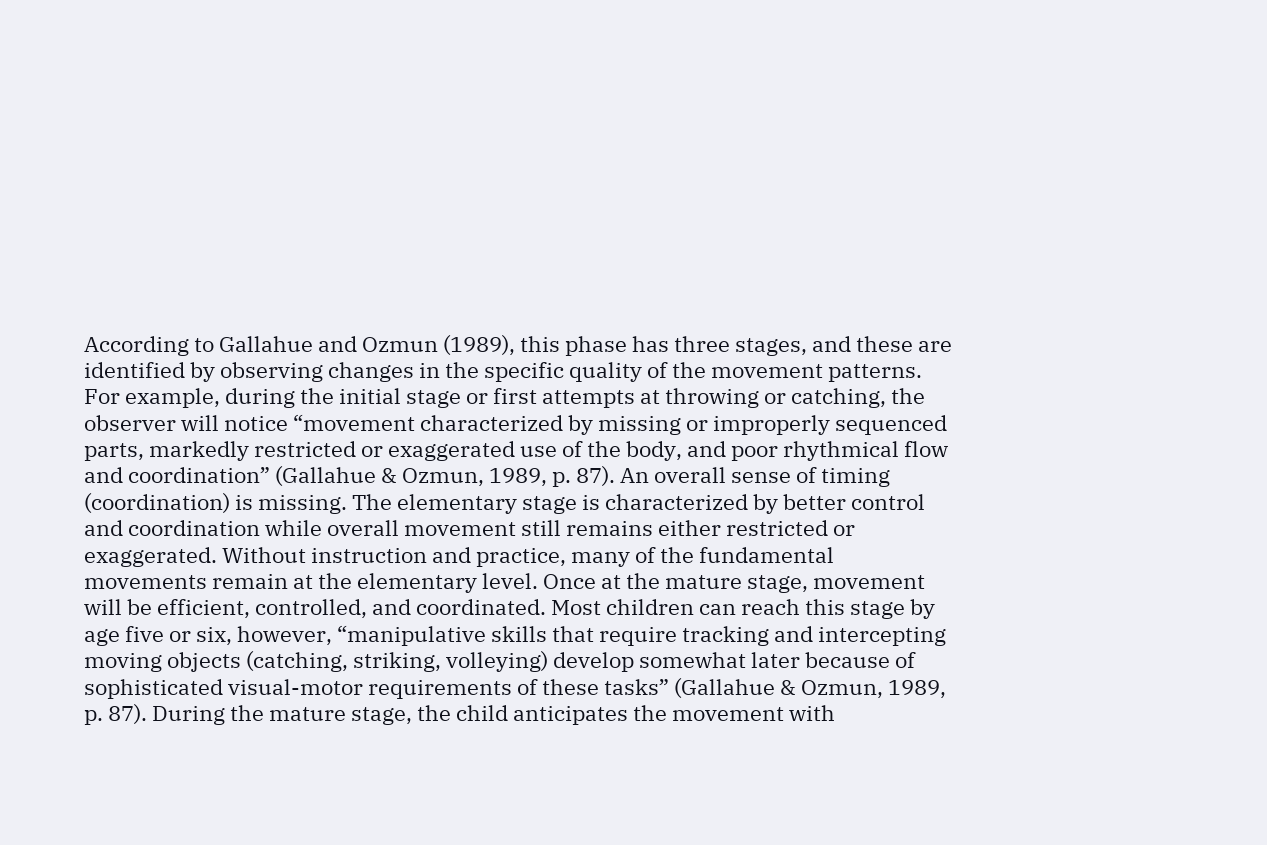According to Gallahue and Ozmun (1989), this phase has three stages, and these are identified by observing changes in the specific quality of the movement patterns. For example, during the initial stage or first attempts at throwing or catching, the observer will notice “movement characterized by missing or improperly sequenced parts, markedly restricted or exaggerated use of the body, and poor rhythmical flow and coordination” (Gallahue & Ozmun, 1989, p. 87). An overall sense of timing (coordination) is missing. The elementary stage is characterized by better control and coordination while overall movement still remains either restricted or exaggerated. Without instruction and practice, many of the fundamental movements remain at the elementary level. Once at the mature stage, movement will be efficient, controlled, and coordinated. Most children can reach this stage by age five or six, however, “manipulative skills that require tracking and intercepting moving objects (catching, striking, volleying) develop somewhat later because of sophisticated visual-motor requirements of these tasks” (Gallahue & Ozmun, 1989, p. 87). During the mature stage, the child anticipates the movement with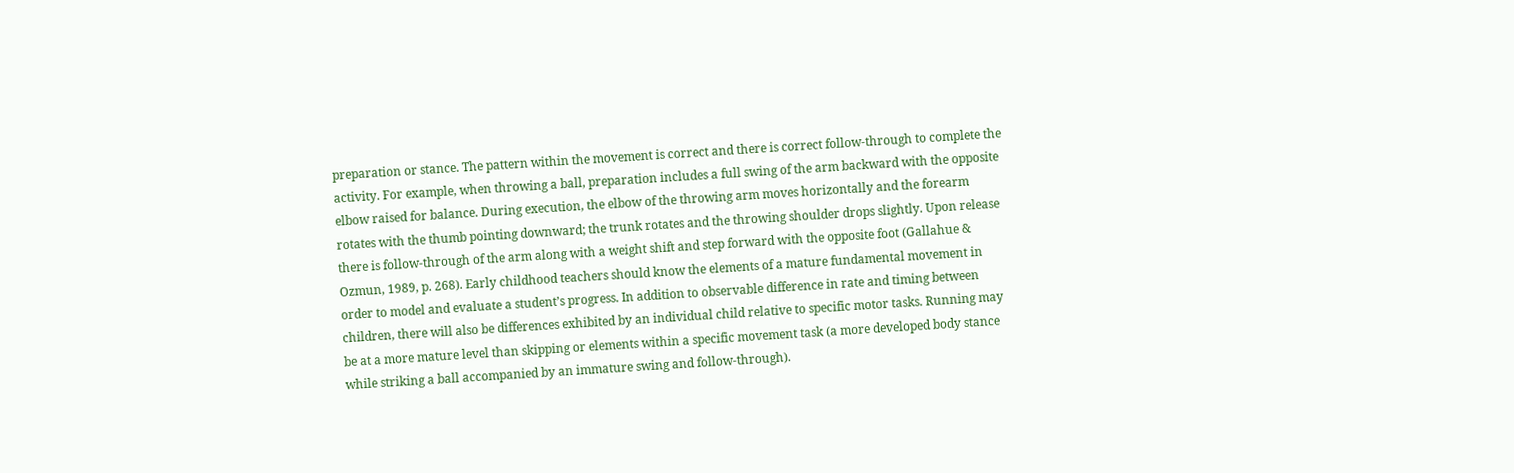preparation or stance. The pattern within the movement is correct and there is correct follow-through to complete the activity. For example, when throwing a ball, preparation includes a full swing of the arm backward with the opposite elbow raised for balance. During execution, the elbow of the throwing arm moves horizontally and the forearm rotates with the thumb pointing downward; the trunk rotates and the throwing shoulder drops slightly. Upon release there is follow-through of the arm along with a weight shift and step forward with the opposite foot (Gallahue & Ozmun, 1989, p. 268). Early childhood teachers should know the elements of a mature fundamental movement in order to model and evaluate a student’s progress. In addition to observable difference in rate and timing between children, there will also be differences exhibited by an individual child relative to specific motor tasks. Running may be at a more mature level than skipping or elements within a specific movement task (a more developed body stance while striking a ball accompanied by an immature swing and follow-through).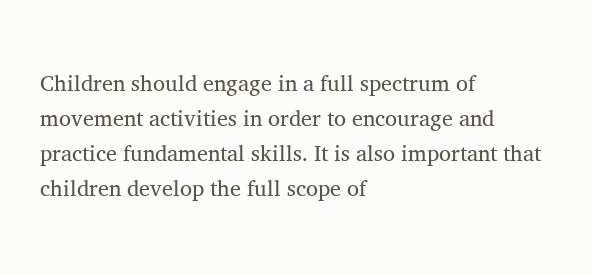Children should engage in a full spectrum of movement activities in order to encourage and practice fundamental skills. It is also important that children develop the full scope of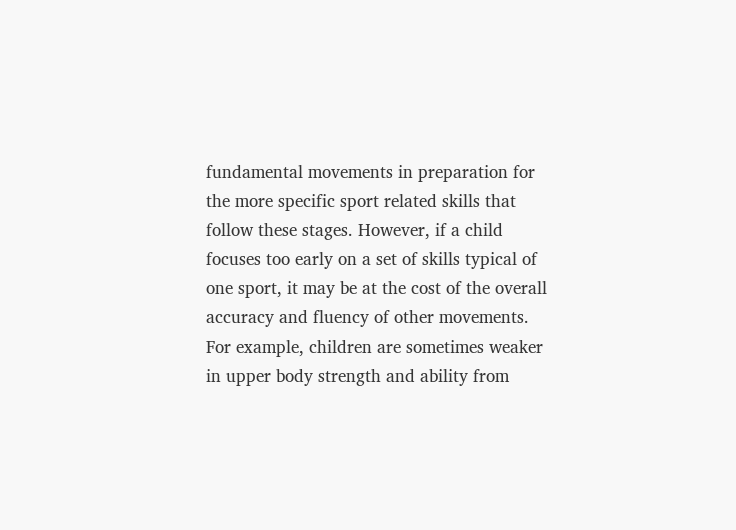fundamental movements in preparation for the more specific sport related skills that follow these stages. However, if a child focuses too early on a set of skills typical of one sport, it may be at the cost of the overall accuracy and fluency of other movements. For example, children are sometimes weaker in upper body strength and ability from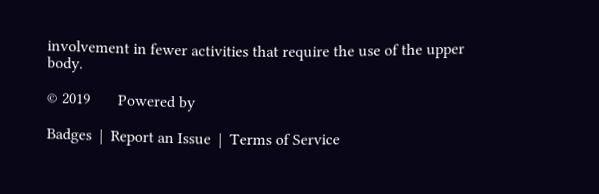involvement in fewer activities that require the use of the upper body.

© 2019       Powered by

Badges  |  Report an Issue  |  Terms of Service